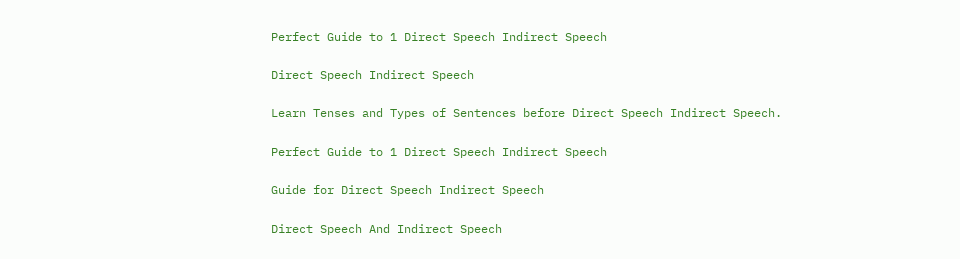Perfect Guide to 1 Direct Speech Indirect Speech

Direct Speech Indirect Speech

Learn Tenses and Types of Sentences before Direct Speech Indirect Speech.

Perfect Guide to 1 Direct Speech Indirect Speech

Guide for Direct Speech Indirect Speech

Direct Speech And Indirect Speech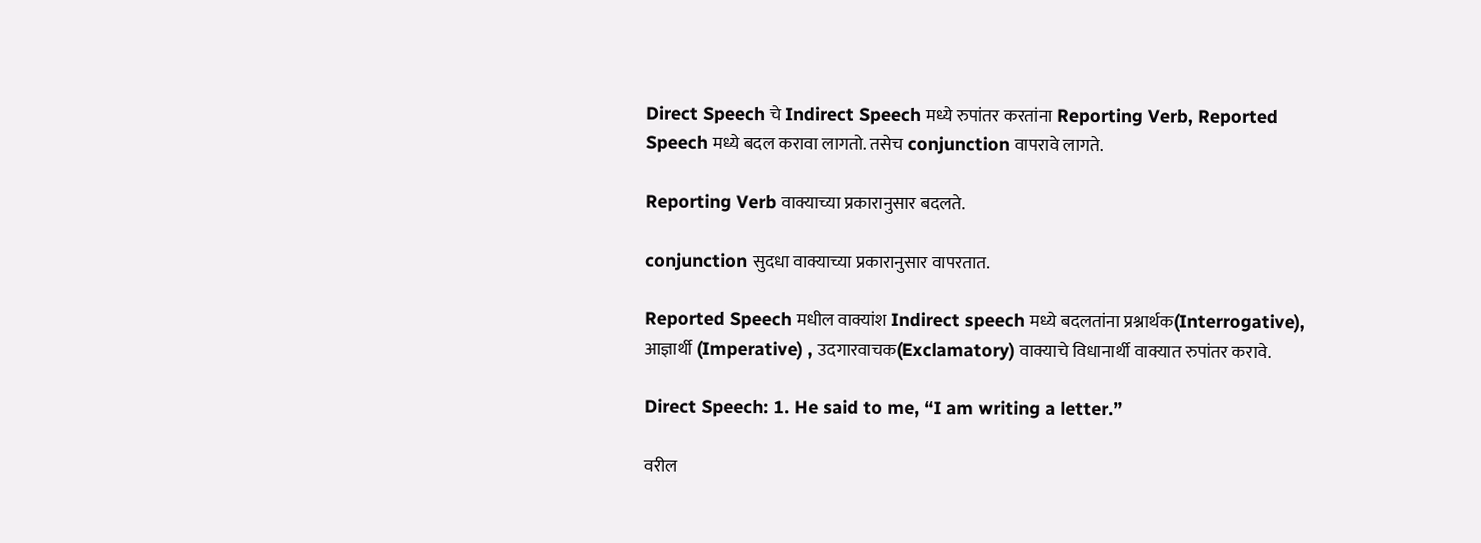Direct Speech चे Indirect Speech मध्ये रुपांतर करतांना Reporting Verb, Reported Speech मध्ये बदल करावा लागतो. तसेच conjunction वापरावे लागते.

Reporting Verb वाक्याच्या प्रकारानुसार बदलते.

conjunction सुद‍धा वाक्याच्या प्रकारानुसार वापरतात.

Reported Speech मधील वाक्यांश Indirect speech मध्ये बदलतांना प्रश्नार्थक(Interrogative), आज्ञार्थी (Imperative) , उदगारवाचक(Exclamatory) वाक्याचे विधानार्थी वाक्यात रुपांतर करावे.

Direct Speech: 1. He said to me, “I am writing a letter.”

वरील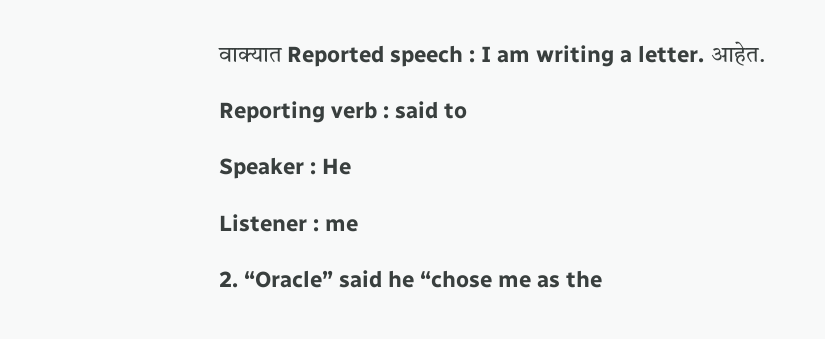वाक्यात Reported speech : I am writing a letter. आहेत.

Reporting verb : said to

Speaker : He

Listener : me

2. “Oracle” said he “chose me as the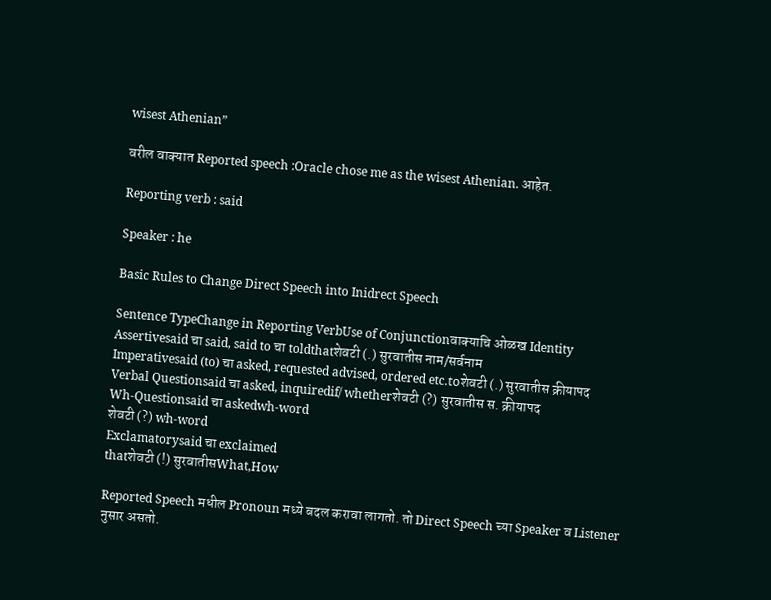wisest Athenian”

वरील वाक्यात Reported speech :Oracle chose me as the wisest Athenian. आहेत.

Reporting verb : said

Speaker : he

Basic Rules to Change Direct Speech into Inidrect Speech

Sentence TypeChange in Reporting VerbUse of Conjunctionवाक्याचि ओळख Identity
Assertivesaid चा said, said to चा toldthatशेवटी (.) सुरवातीस नाम/सर्वनाम
Imperativesaid (to) चा asked, requested advised, ordered etc.toशेवटी (.) सुरवातीस क्रीयापद
Verbal Questionsaid चा asked, inquiredif/ whetherशेवटी (?) सुरवातीस स. क्रीयापद
Wh-Questionsaid चा askedwh-word
शेवटी (?) wh-word
Exclamatorysaid चा exclaimed
thatशेवटी (!) सुरवातीसWhat,How

Reported Speech मधील Pronoun मध्ये बदल करावा लागतो. तो Direct Speech च्या Speaker व Listener नुसार असतो.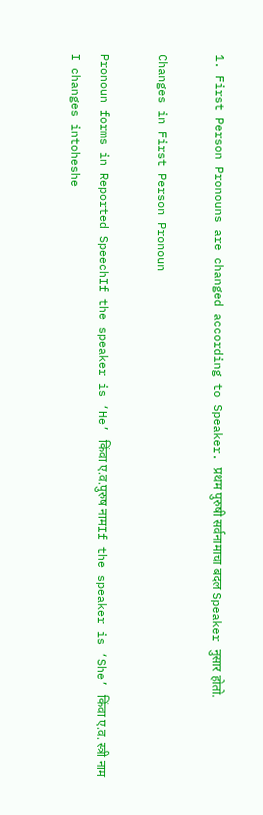1. First Person Pronouns are changed according to Speaker. प्रथम पुरुषी सर्वनामाचा बदल Speaker नुसार होतो.

Changes in First Person Pronoun

Pronoun forms in Reported SpeechIf the speaker is ‘He’ किंवा ए.व.पुरुष नामIf the speaker is ‘She’ किंवा ए.व. स्त्री नाम
I changes intoheshe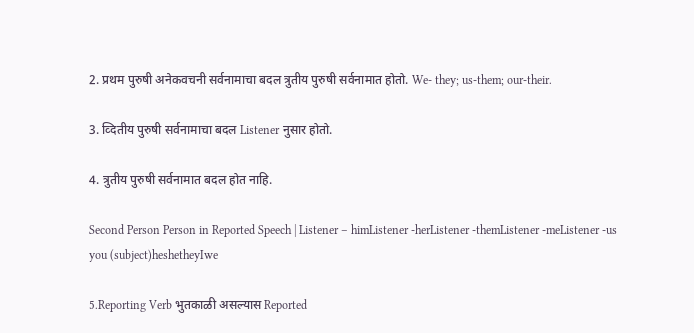2. प्रथम पुरुषी अनेकवचनी सर्वनामाचा बदल त्रुतीय पुरुषी सर्वनामात होतो. We- they; us-them; our-their.

3. व्दितीय पुरुषी सर्वनामाचा बदल Listener नुसार होतो.

4. त्रुतीय पुरुषी सर्वनामात बदल होत नाहि.

Second Person Person in Reported Speech | Listener – himListener -herListener -themListener -meListener -us
you (subject)heshetheyIwe

5.Reporting Verb भुतकाळी असल्यास Reported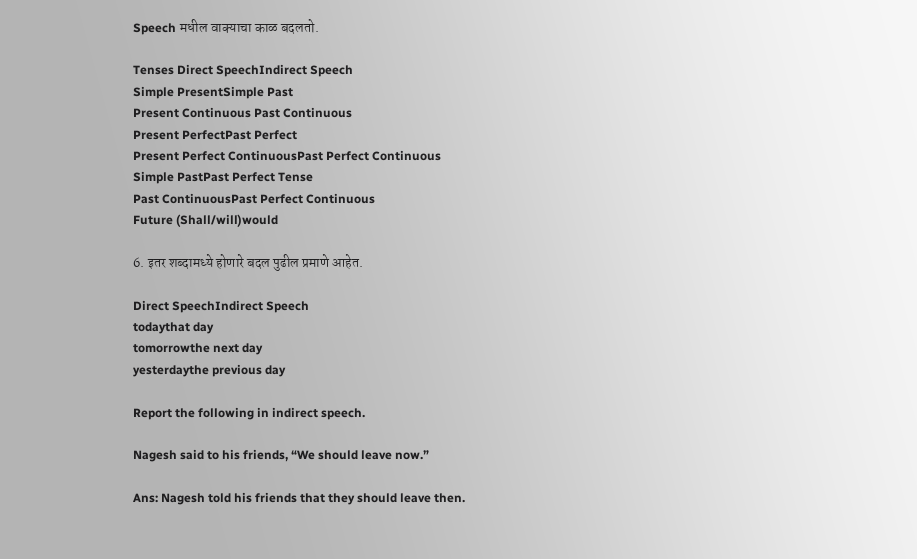Speech मधील वाक्याचा काळ बदलतो.

Tenses Direct SpeechIndirect Speech
Simple PresentSimple Past
Present Continuous Past Continuous
Present PerfectPast Perfect
Present Perfect ContinuousPast Perfect Continuous
Simple PastPast Perfect Tense
Past ContinuousPast Perfect Continuous
Future (Shall/will)would

6. इतर शब्दामध्ये होणारे बदल पुढील प्रमाणे आहेत.

Direct SpeechIndirect Speech
todaythat day
tomorrowthe next day
yesterdaythe previous day

Report the following in indirect speech.

Nagesh said to his friends, “We should leave now.”

Ans: Nagesh told his friends that they should leave then.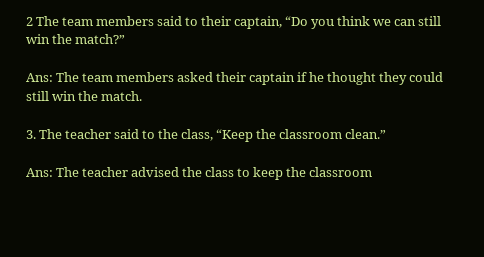2 The team members said to their captain, “Do you think we can still win the match?”

Ans: The team members asked their captain if he thought they could still win the match.

3. The teacher said to the class, “Keep the classroom clean.”

Ans: The teacher advised the class to keep the classroom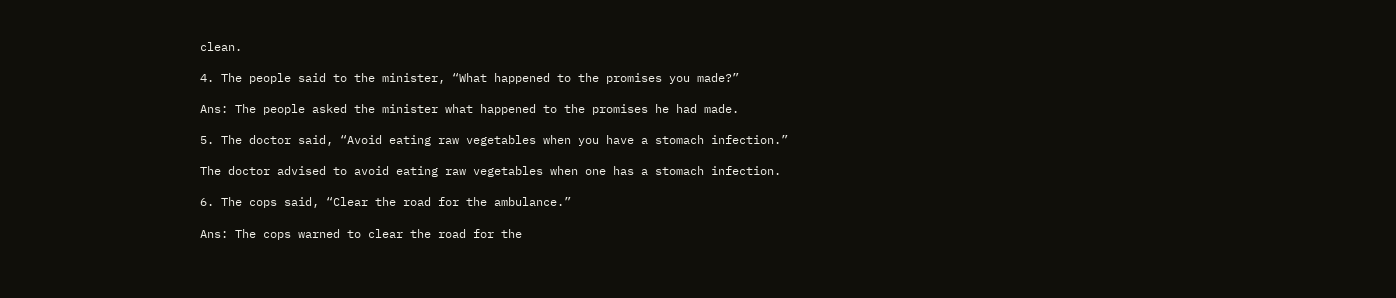clean.

4. The people said to the minister, “What happened to the promises you made?”

Ans: The people asked the minister what happened to the promises he had made.

5. The doctor said, “Avoid eating raw vegetables when you have a stomach infection.”

The doctor advised to avoid eating raw vegetables when one has a stomach infection.

6. The cops said, “Clear the road for the ambulance.”

Ans: The cops warned to clear the road for the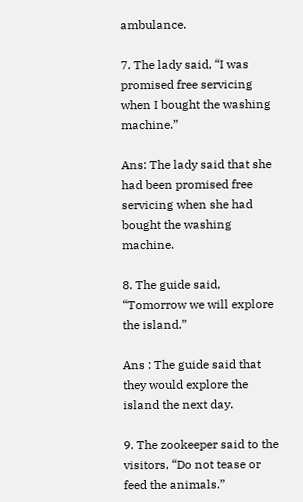ambulance.

7. The lady said, “I was promised free servicing when I bought the washing machine.”

Ans: The lady said that she had been promised free servicing when she had bought the washing machine.

8. The guide said, “Tomorrow we will explore the island.”

Ans : The guide said that they would explore the island the next day.

9. The zookeeper said to the visitors, “Do not tease or feed the animals.”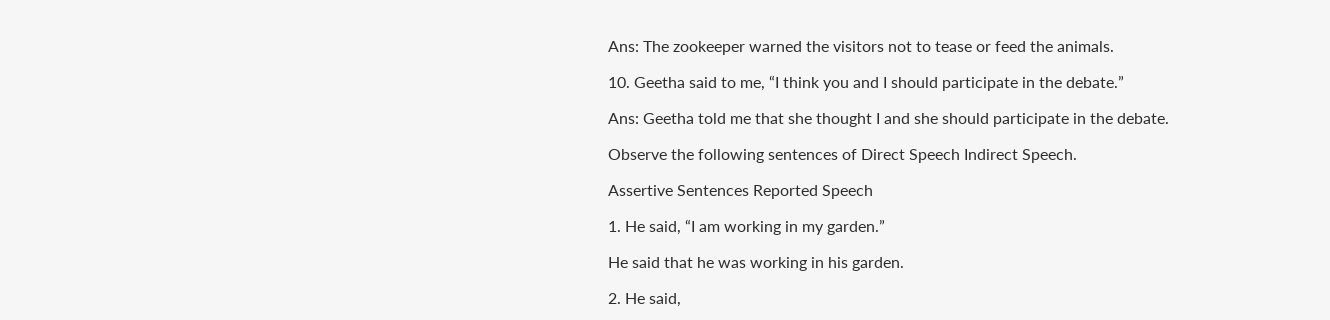Ans: The zookeeper warned the visitors not to tease or feed the animals.

10. Geetha said to me, “I think you and I should participate in the debate.”

Ans: Geetha told me that she thought I and she should participate in the debate.

Observe the following sentences of Direct Speech Indirect Speech.

Assertive Sentences Reported Speech

1. He said, “I am working in my garden.”

He said that he was working in his garden.

2. He said,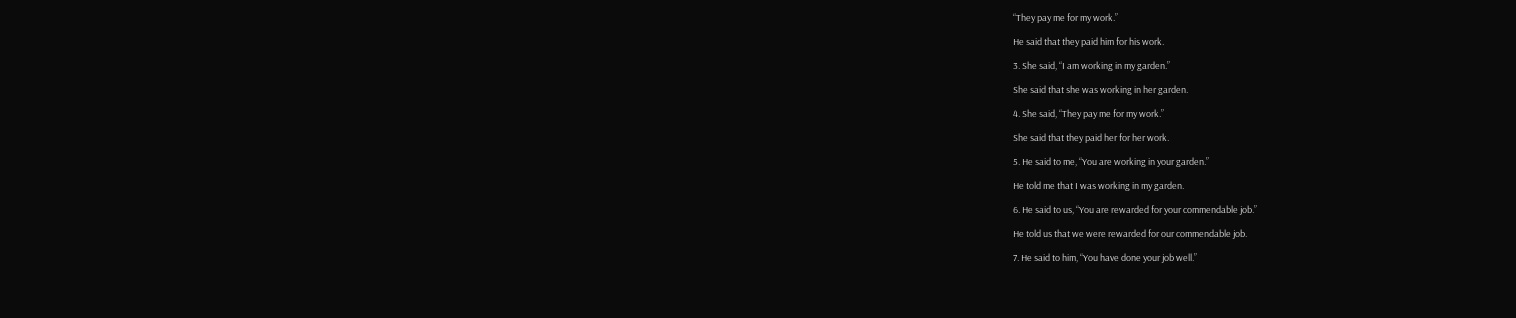“They pay me for my work.”

He said that they paid him for his work.

3. She said, “I am working in my garden.”

She said that she was working in her garden.

4. She said, “They pay me for my work.”

She said that they paid her for her work.

5. He said to me, “You are working in your garden.”

He told me that I was working in my garden.

6. He said to us, “You are rewarded for your commendable job.”

He told us that we were rewarded for our commendable job.

7. He said to him, “You have done your job well.”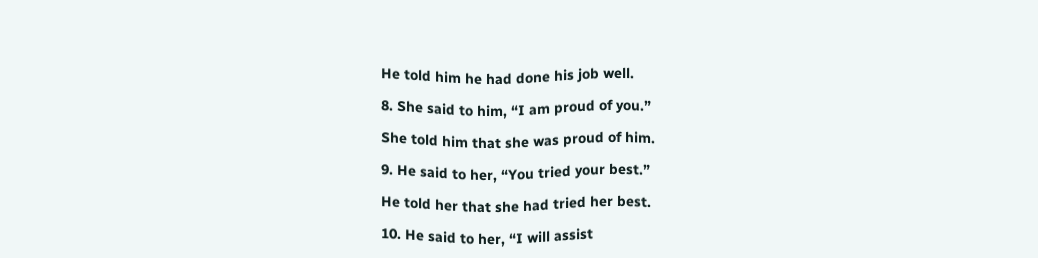He told him he had done his job well.

8. She said to him, “I am proud of you.”

She told him that she was proud of him.

9. He said to her, “You tried your best.”

He told her that she had tried her best.

10. He said to her, “I will assist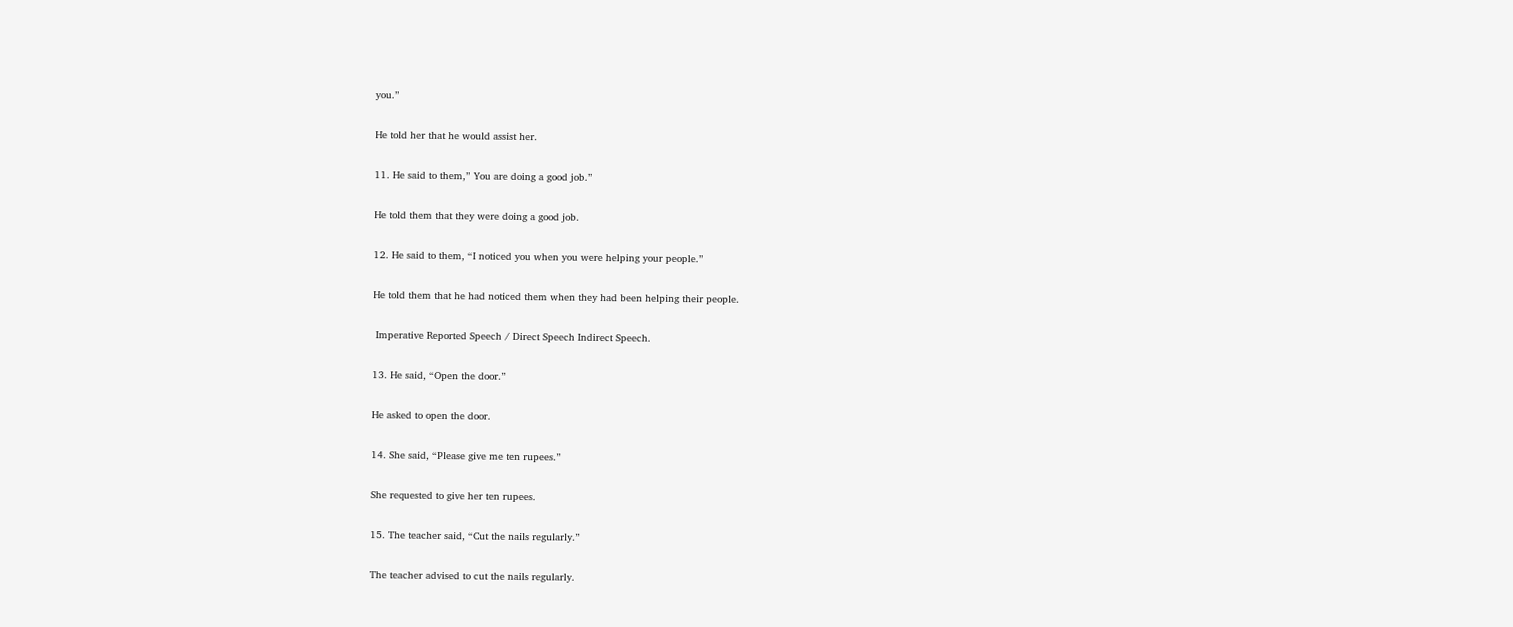you.”

He told her that he would assist her.

11. He said to them,” You are doing a good job.”

He told them that they were doing a good job.

12. He said to them, “I noticed you when you were helping your people.”

He told them that he had noticed them when they had been helping their people.

 Imperative Reported Speech / Direct Speech Indirect Speech.

13. He said, “Open the door.”

He asked to open the door.

14. She said, “Please give me ten rupees.”

She requested to give her ten rupees.

15. The teacher said, “Cut the nails regularly.”

The teacher advised to cut the nails regularly.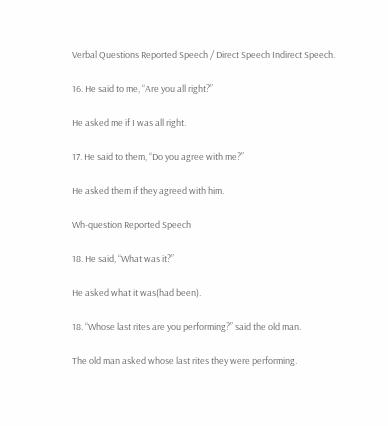Verbal Questions Reported Speech / Direct Speech Indirect Speech.

16. He said to me, “Are you all right?”

He asked me if I was all right.

17. He said to them, “Do you agree with me?”

He asked them if they agreed with him.

Wh-question Reported Speech

18. He said, “What was it?”

He asked what it was(had been).

18. “Whose last rites are you performing?” said the old man.

The old man asked whose last rites they were performing.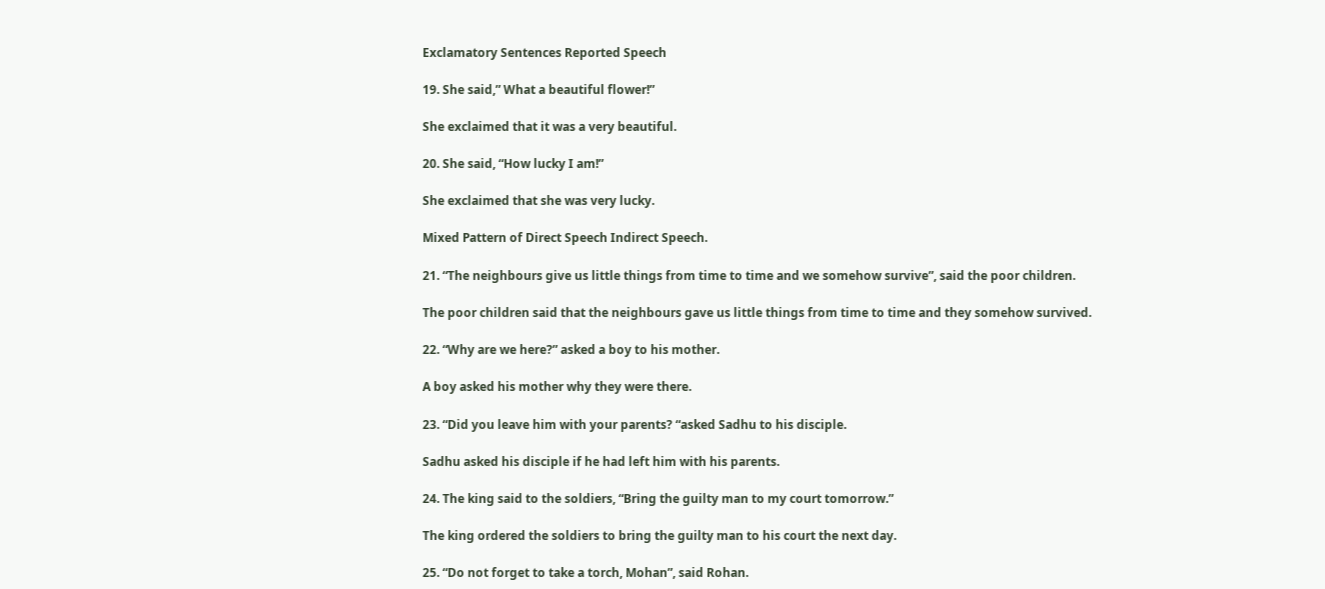Exclamatory Sentences Reported Speech

19. She said,” What a beautiful flower!”

She exclaimed that it was a very beautiful.

20. She said, “How lucky I am!”

She exclaimed that she was very lucky.

Mixed Pattern of Direct Speech Indirect Speech.

21. “The neighbours give us little things from time to time and we somehow survive”, said the poor children.

The poor children said that the neighbours gave us little things from time to time and they somehow survived.

22. “Why are we here?” asked a boy to his mother.

A boy asked his mother why they were there.

23. “Did you leave him with your parents? “asked Sadhu to his disciple.

Sadhu asked his disciple if he had left him with his parents.

24. The king said to the soldiers, “Bring the guilty man to my court tomorrow.”

The king ordered the soldiers to bring the guilty man to his court the next day.

25. “Do not forget to take a torch, Mohan”, said Rohan.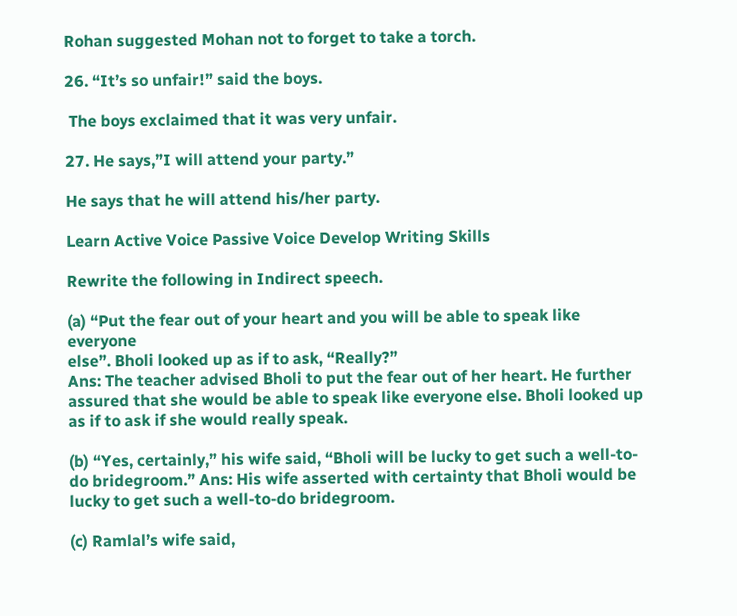Rohan suggested Mohan not to forget to take a torch.

26. “It’s so unfair!” said the boys.

 The boys exclaimed that it was very unfair.

27. He says,”I will attend your party.”

He says that he will attend his/her party.

Learn Active Voice Passive Voice Develop Writing Skills

Rewrite the following in Indirect speech.

(a) “Put the fear out of your heart and you will be able to speak like everyone
else”. Bholi looked up as if to ask, “Really?”
Ans: The teacher advised Bholi to put the fear out of her heart. He further assured that she would be able to speak like everyone else. Bholi looked up as if to ask if she would really speak.

(b) “Yes, certainly,” his wife said, “Bholi will be lucky to get such a well-to-do bridegroom.” Ans: His wife asserted with certainty that Bholi would be lucky to get such a well-to-do bridegroom.

(c) Ramlal’s wife said,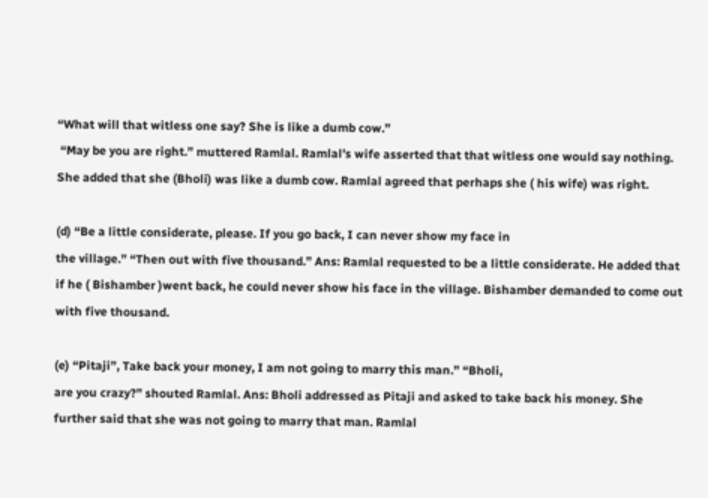“What will that witless one say? She is like a dumb cow.”
 “May be you are right.” muttered Ramlal. Ramlal’s wife asserted that that witless one would say nothing. She added that she (Bholi) was like a dumb cow. Ramlal agreed that perhaps she ( his wife) was right.

(d) “Be a little considerate, please. If you go back, I can never show my face in
the village.” “Then out with five thousand.” Ans: Ramlal requested to be a little considerate. He added that if he ( Bishamber )went back, he could never show his face in the village. Bishamber demanded to come out with five thousand.

(e) “Pitaji”, Take back your money, I am not going to marry this man.” “Bholi,
are you crazy?” shouted Ramlal. Ans: Bholi addressed as Pitaji and asked to take back his money. She further said that she was not going to marry that man. Ramlal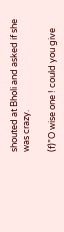shouted at Bholi and asked if she was crazy.

(f)”O wise one ! could you give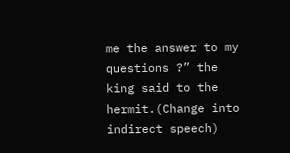me the answer to my questions ?” the king said to the hermit.(Change into indirect speech)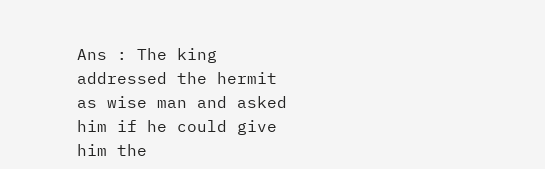Ans : The king addressed the hermit as wise man and asked him if he could give him the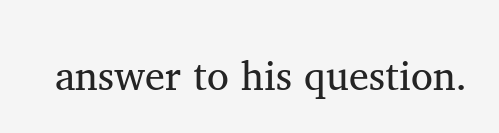answer to his question.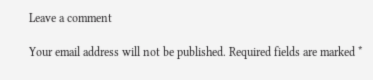Leave a comment

Your email address will not be published. Required fields are marked *